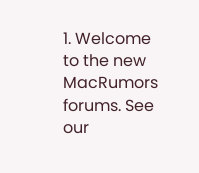1. Welcome to the new MacRumors forums. See our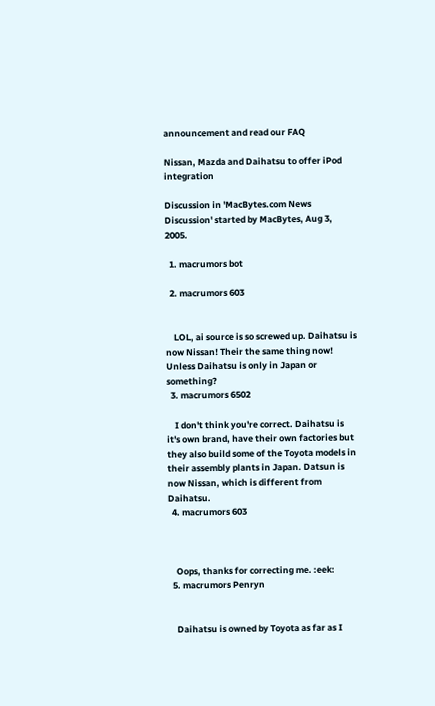announcement and read our FAQ

Nissan, Mazda and Daihatsu to offer iPod integration

Discussion in 'MacBytes.com News Discussion' started by MacBytes, Aug 3, 2005.

  1. macrumors bot

  2. macrumors 603


    LOL, ai source is so screwed up. Daihatsu is now Nissan! Their the same thing now! Unless Daihatsu is only in Japan or something?
  3. macrumors 6502

    I don't think you're correct. Daihatsu is it's own brand, have their own factories but they also build some of the Toyota models in their assembly plants in Japan. Datsun is now Nissan, which is different from Daihatsu.
  4. macrumors 603



    Oops, thanks for correcting me. :eek:
  5. macrumors Penryn


    Daihatsu is owned by Toyota as far as I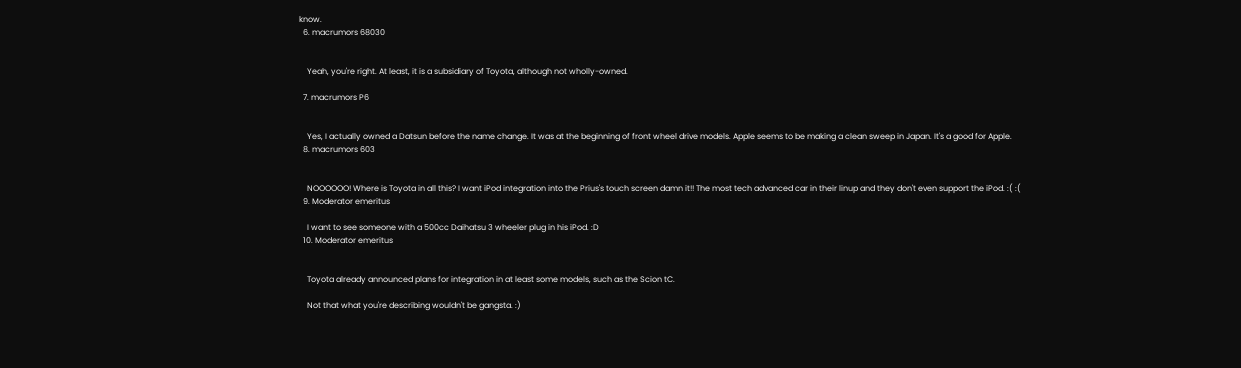know.
  6. macrumors 68030


    Yeah, you're right. At least, it is a subsidiary of Toyota, although not wholly-owned.

  7. macrumors P6


    Yes, I actually owned a Datsun before the name change. It was at the beginning of front wheel drive models. Apple seems to be making a clean sweep in Japan. It's a good for Apple.
  8. macrumors 603


    NOOOOOO! Where is Toyota in all this? I want iPod integration into the Prius's touch screen damn it!! The most tech advanced car in their linup and they don't even support the iPod. :( :(
  9. Moderator emeritus

    I want to see someone with a 500cc Daihatsu 3 wheeler plug in his iPod. :D
  10. Moderator emeritus


    Toyota already announced plans for integration in at least some models, such as the Scion tC.

    Not that what you're describing wouldn't be gangsta. :)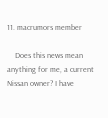11. macrumors member

    Does this news mean anything for me, a current Nissan owner? I have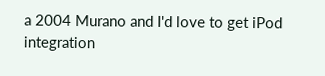a 2004 Murano and I'd love to get iPod integration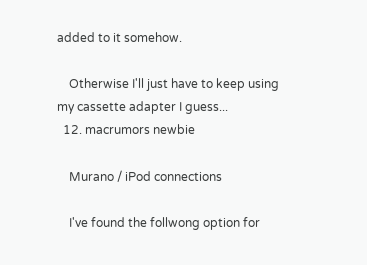added to it somehow.

    Otherwise I'll just have to keep using my cassette adapter I guess...
  12. macrumors newbie

    Murano / iPod connections

    I've found the follwong option for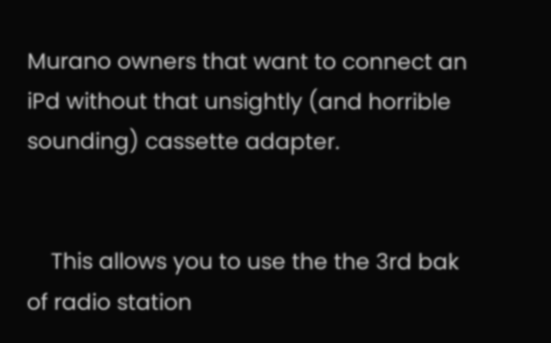Murano owners that want to connect an iPd without that unsightly (and horrible sounding) cassette adapter.


    This allows you to use the the 3rd bak of radio station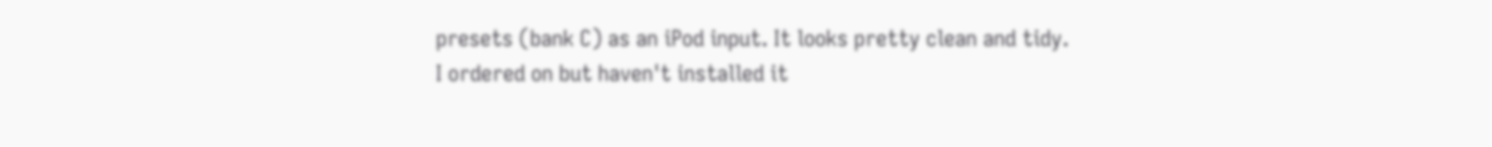presets (bank C) as an iPod input. It looks pretty clean and tidy. I ordered on but haven't installed it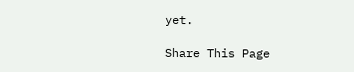yet.

Share This Page